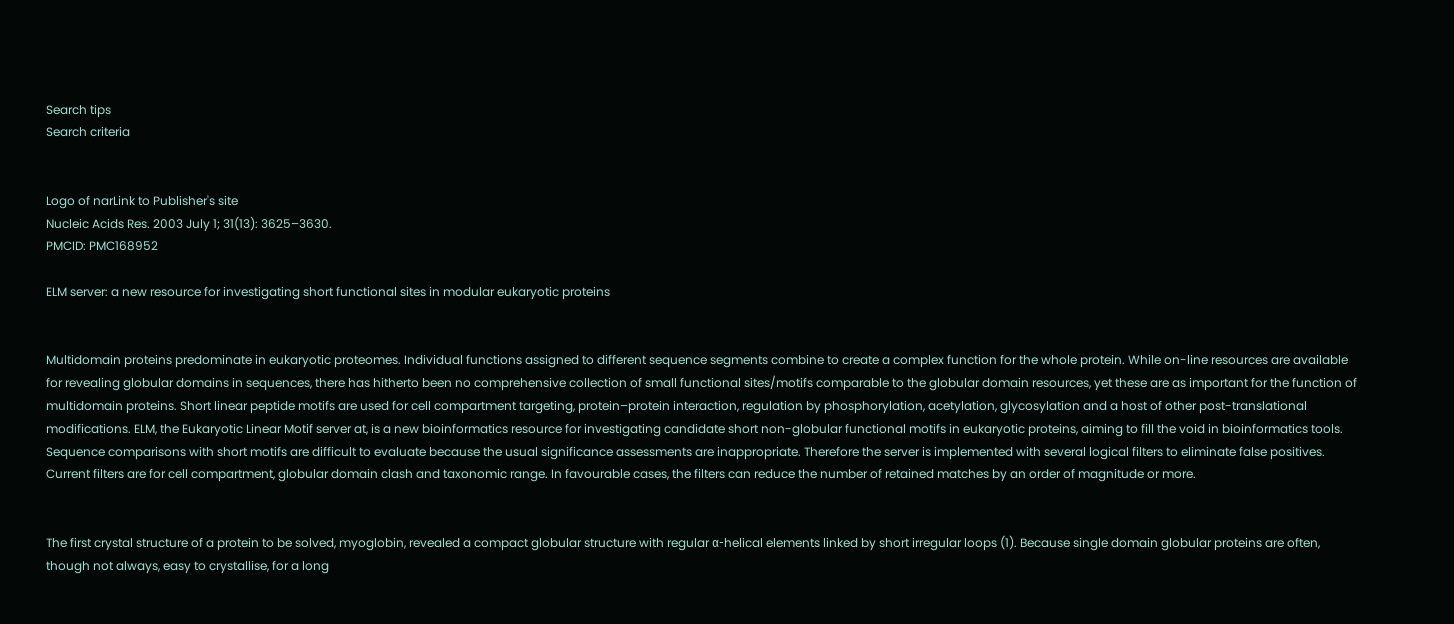Search tips
Search criteria


Logo of narLink to Publisher's site
Nucleic Acids Res. 2003 July 1; 31(13): 3625–3630.
PMCID: PMC168952

ELM server: a new resource for investigating short functional sites in modular eukaryotic proteins


Multidomain proteins predominate in eukaryotic proteomes. Individual functions assigned to different sequence segments combine to create a complex function for the whole protein. While on-line resources are available for revealing globular domains in sequences, there has hitherto been no comprehensive collection of small functional sites/motifs comparable to the globular domain resources, yet these are as important for the function of multidomain proteins. Short linear peptide motifs are used for cell compartment targeting, protein–protein interaction, regulation by phosphorylation, acetylation, glycosylation and a host of other post-translational modifications. ELM, the Eukaryotic Linear Motif server at, is a new bioinformatics resource for investigating candidate short non-globular functional motifs in eukaryotic proteins, aiming to fill the void in bioinformatics tools. Sequence comparisons with short motifs are difficult to evaluate because the usual significance assessments are inappropriate. Therefore the server is implemented with several logical filters to eliminate false positives. Current filters are for cell compartment, globular domain clash and taxonomic range. In favourable cases, the filters can reduce the number of retained matches by an order of magnitude or more.


The first crystal structure of a protein to be solved, myoglobin, revealed a compact globular structure with regular α-helical elements linked by short irregular loops (1). Because single domain globular proteins are often, though not always, easy to crystallise, for a long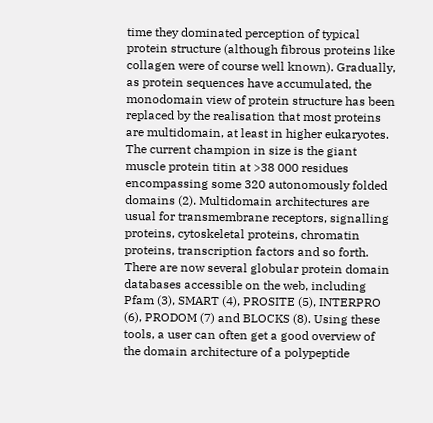time they dominated perception of typical protein structure (although fibrous proteins like collagen were of course well known). Gradually, as protein sequences have accumulated, the monodomain view of protein structure has been replaced by the realisation that most proteins are multidomain, at least in higher eukaryotes. The current champion in size is the giant muscle protein titin at >38 000 residues encompassing some 320 autonomously folded domains (2). Multidomain architectures are usual for transmembrane receptors, signalling proteins, cytoskeletal proteins, chromatin proteins, transcription factors and so forth. There are now several globular protein domain databases accessible on the web, including Pfam (3), SMART (4), PROSITE (5), INTERPRO (6), PRODOM (7) and BLOCKS (8). Using these tools, a user can often get a good overview of the domain architecture of a polypeptide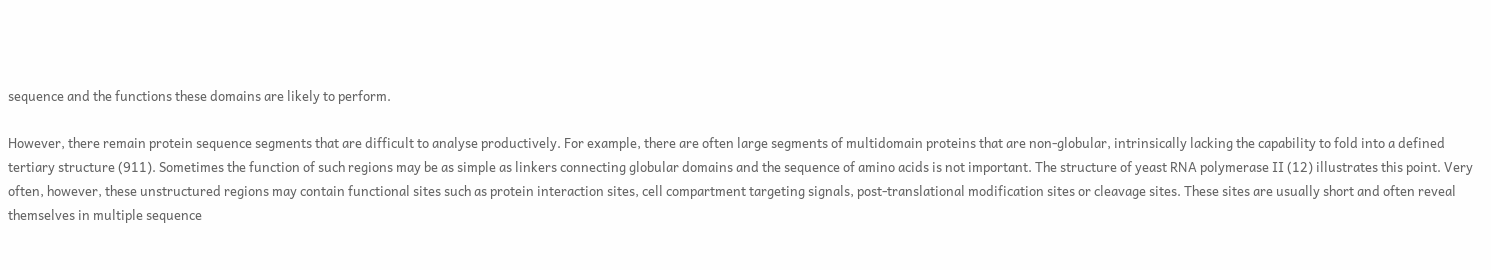sequence and the functions these domains are likely to perform.

However, there remain protein sequence segments that are difficult to analyse productively. For example, there are often large segments of multidomain proteins that are non-globular, intrinsically lacking the capability to fold into a defined tertiary structure (911). Sometimes the function of such regions may be as simple as linkers connecting globular domains and the sequence of amino acids is not important. The structure of yeast RNA polymerase II (12) illustrates this point. Very often, however, these unstructured regions may contain functional sites such as protein interaction sites, cell compartment targeting signals, post-translational modification sites or cleavage sites. These sites are usually short and often reveal themselves in multiple sequence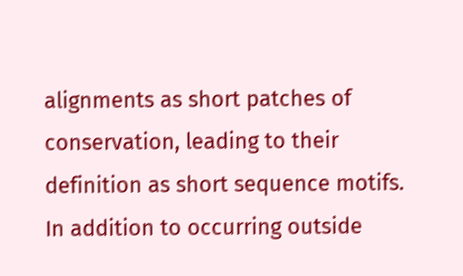alignments as short patches of conservation, leading to their definition as short sequence motifs. In addition to occurring outside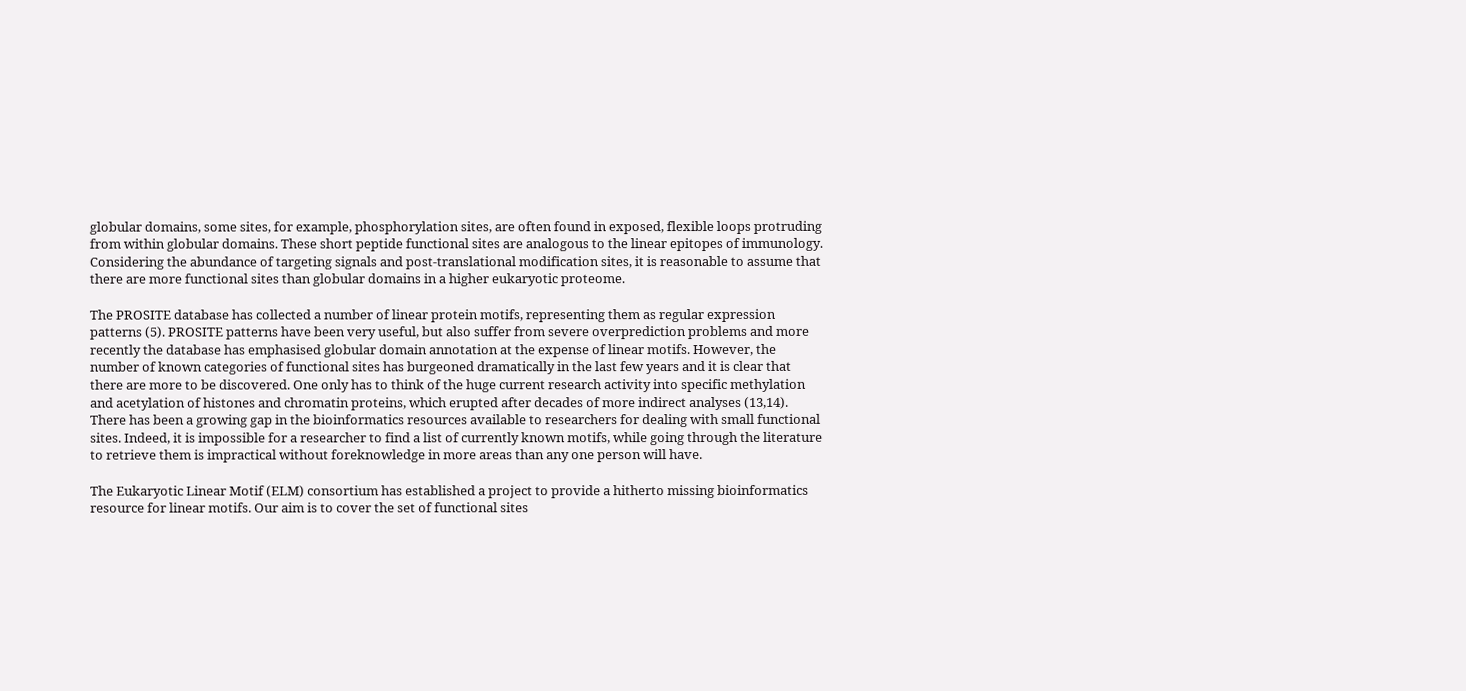globular domains, some sites, for example, phosphorylation sites, are often found in exposed, flexible loops protruding from within globular domains. These short peptide functional sites are analogous to the linear epitopes of immunology. Considering the abundance of targeting signals and post-translational modification sites, it is reasonable to assume that there are more functional sites than globular domains in a higher eukaryotic proteome.

The PROSITE database has collected a number of linear protein motifs, representing them as regular expression patterns (5). PROSITE patterns have been very useful, but also suffer from severe overprediction problems and more recently the database has emphasised globular domain annotation at the expense of linear motifs. However, the number of known categories of functional sites has burgeoned dramatically in the last few years and it is clear that there are more to be discovered. One only has to think of the huge current research activity into specific methylation and acetylation of histones and chromatin proteins, which erupted after decades of more indirect analyses (13,14). There has been a growing gap in the bioinformatics resources available to researchers for dealing with small functional sites. Indeed, it is impossible for a researcher to find a list of currently known motifs, while going through the literature to retrieve them is impractical without foreknowledge in more areas than any one person will have.

The Eukaryotic Linear Motif (ELM) consortium has established a project to provide a hitherto missing bioinformatics resource for linear motifs. Our aim is to cover the set of functional sites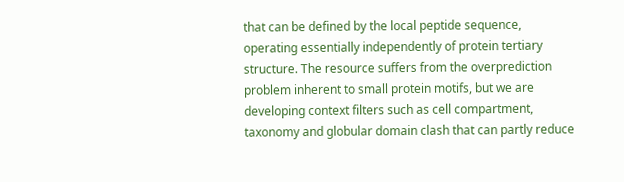that can be defined by the local peptide sequence, operating essentially independently of protein tertiary structure. The resource suffers from the overprediction problem inherent to small protein motifs, but we are developing context filters such as cell compartment, taxonomy and globular domain clash that can partly reduce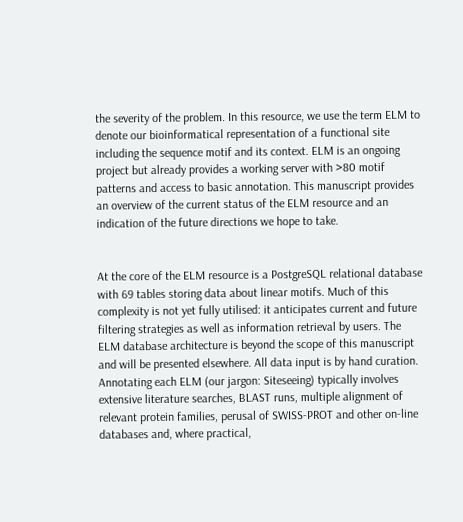the severity of the problem. In this resource, we use the term ELM to denote our bioinformatical representation of a functional site including the sequence motif and its context. ELM is an ongoing project but already provides a working server with >80 motif patterns and access to basic annotation. This manuscript provides an overview of the current status of the ELM resource and an indication of the future directions we hope to take.


At the core of the ELM resource is a PostgreSQL relational database with 69 tables storing data about linear motifs. Much of this complexity is not yet fully utilised: it anticipates current and future filtering strategies as well as information retrieval by users. The ELM database architecture is beyond the scope of this manuscript and will be presented elsewhere. All data input is by hand curation. Annotating each ELM (our jargon: Siteseeing) typically involves extensive literature searches, BLAST runs, multiple alignment of relevant protein families, perusal of SWISS-PROT and other on-line databases and, where practical,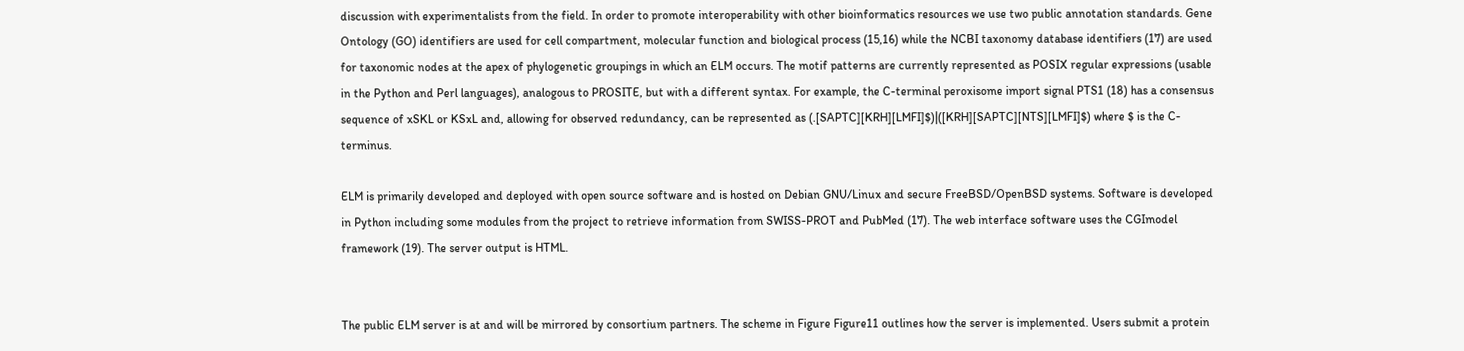discussion with experimentalists from the field. In order to promote interoperability with other bioinformatics resources we use two public annotation standards. Gene Ontology (GO) identifiers are used for cell compartment, molecular function and biological process (15,16) while the NCBI taxonomy database identifiers (17) are used for taxonomic nodes at the apex of phylogenetic groupings in which an ELM occurs. The motif patterns are currently represented as POSIX regular expressions (usable in the Python and Perl languages), analogous to PROSITE, but with a different syntax. For example, the C-terminal peroxisome import signal PTS1 (18) has a consensus sequence of xSKL or KSxL and, allowing for observed redundancy, can be represented as (.[SAPTC][KRH][LMFI]$)|([KRH][SAPTC][NTS][LMFI]$) where $ is the C-terminus.

ELM is primarily developed and deployed with open source software and is hosted on Debian GNU/Linux and secure FreeBSD/OpenBSD systems. Software is developed in Python including some modules from the project to retrieve information from SWISS-PROT and PubMed (17). The web interface software uses the CGImodel framework (19). The server output is HTML.


The public ELM server is at and will be mirrored by consortium partners. The scheme in Figure Figure11 outlines how the server is implemented. Users submit a protein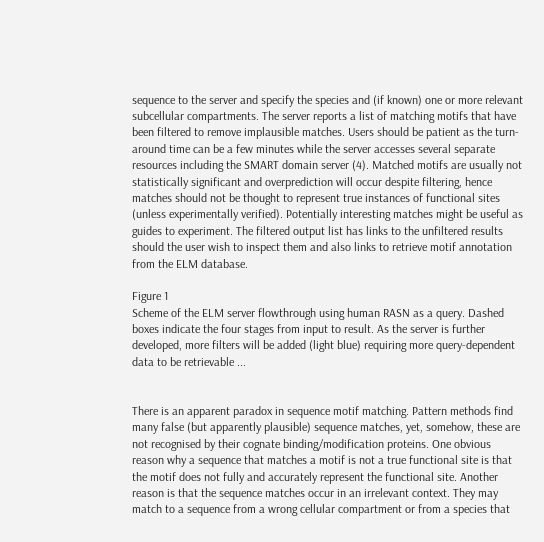sequence to the server and specify the species and (if known) one or more relevant subcellular compartments. The server reports a list of matching motifs that have been filtered to remove implausible matches. Users should be patient as the turn-around time can be a few minutes while the server accesses several separate resources including the SMART domain server (4). Matched motifs are usually not statistically significant and overprediction will occur despite filtering, hence matches should not be thought to represent true instances of functional sites (unless experimentally verified). Potentially interesting matches might be useful as guides to experiment. The filtered output list has links to the unfiltered results should the user wish to inspect them and also links to retrieve motif annotation from the ELM database.

Figure 1
Scheme of the ELM server flowthrough using human RASN as a query. Dashed boxes indicate the four stages from input to result. As the server is further developed, more filters will be added (light blue) requiring more query-dependent data to be retrievable ...


There is an apparent paradox in sequence motif matching. Pattern methods find many false (but apparently plausible) sequence matches, yet, somehow, these are not recognised by their cognate binding/modification proteins. One obvious reason why a sequence that matches a motif is not a true functional site is that the motif does not fully and accurately represent the functional site. Another reason is that the sequence matches occur in an irrelevant context. They may match to a sequence from a wrong cellular compartment or from a species that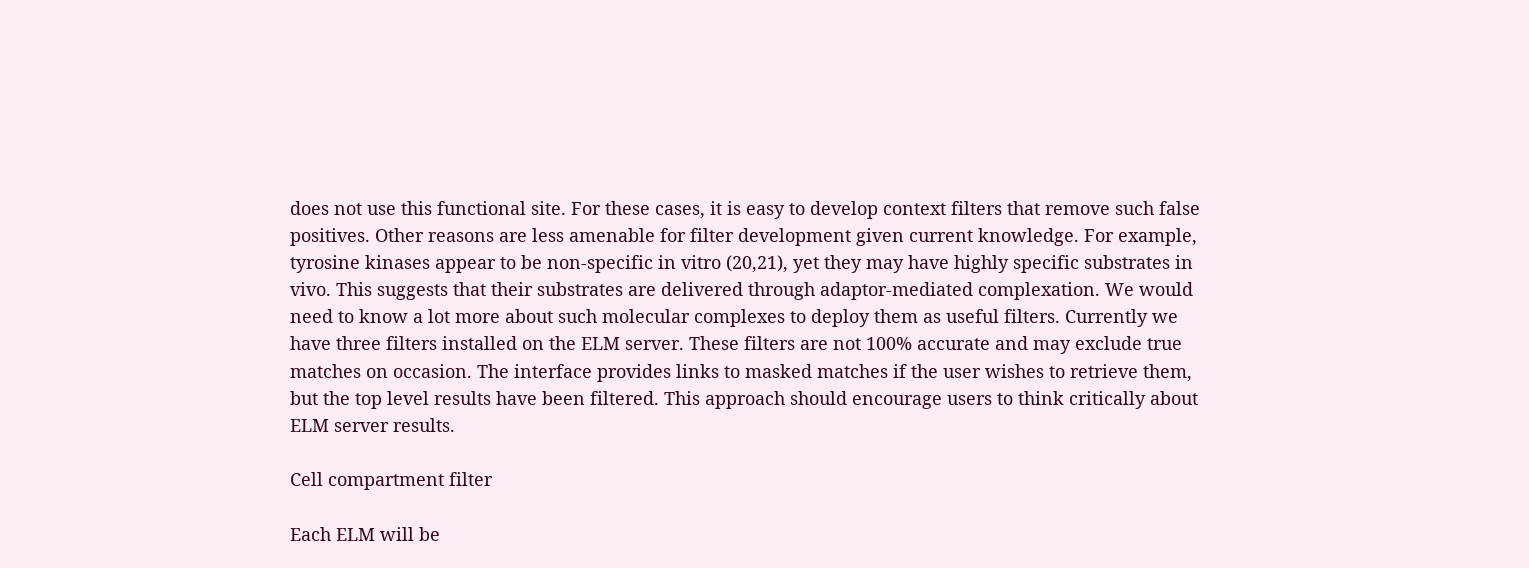does not use this functional site. For these cases, it is easy to develop context filters that remove such false positives. Other reasons are less amenable for filter development given current knowledge. For example, tyrosine kinases appear to be non-specific in vitro (20,21), yet they may have highly specific substrates in vivo. This suggests that their substrates are delivered through adaptor-mediated complexation. We would need to know a lot more about such molecular complexes to deploy them as useful filters. Currently we have three filters installed on the ELM server. These filters are not 100% accurate and may exclude true matches on occasion. The interface provides links to masked matches if the user wishes to retrieve them, but the top level results have been filtered. This approach should encourage users to think critically about ELM server results.

Cell compartment filter

Each ELM will be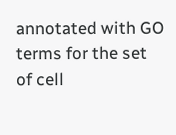annotated with GO terms for the set of cell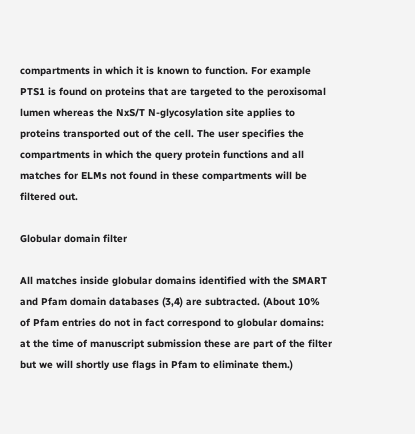compartments in which it is known to function. For example PTS1 is found on proteins that are targeted to the peroxisomal lumen whereas the NxS/T N-glycosylation site applies to proteins transported out of the cell. The user specifies the compartments in which the query protein functions and all matches for ELMs not found in these compartments will be filtered out.

Globular domain filter

All matches inside globular domains identified with the SMART and Pfam domain databases (3,4) are subtracted. (About 10% of Pfam entries do not in fact correspond to globular domains: at the time of manuscript submission these are part of the filter but we will shortly use flags in Pfam to eliminate them.)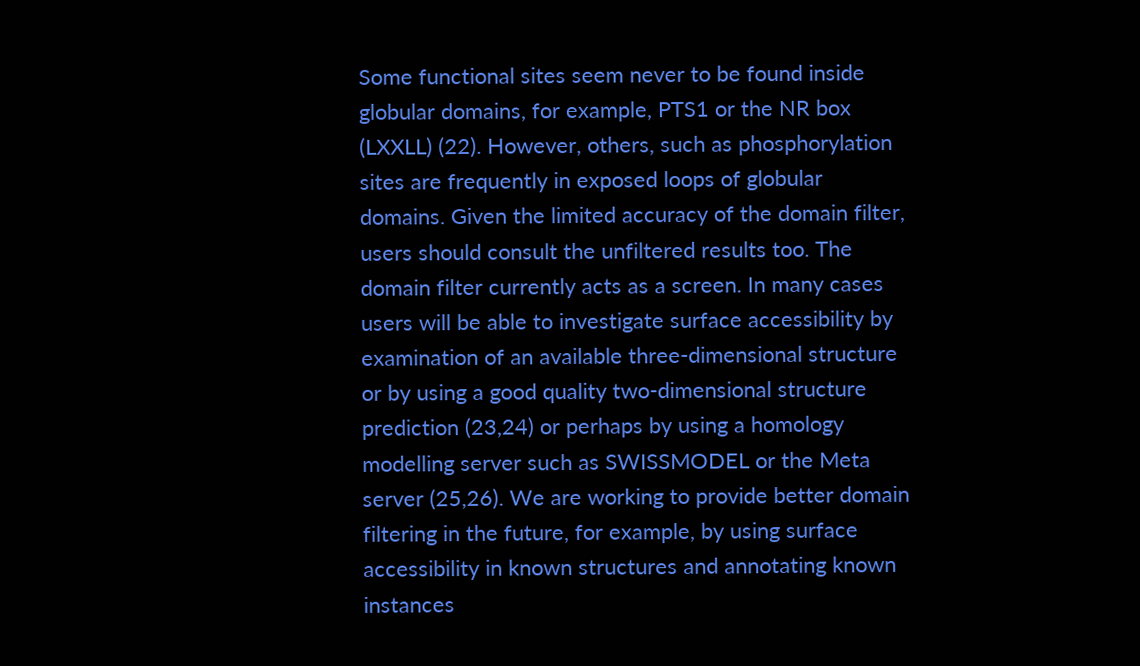Some functional sites seem never to be found inside globular domains, for example, PTS1 or the NR box (LXXLL) (22). However, others, such as phosphorylation sites are frequently in exposed loops of globular domains. Given the limited accuracy of the domain filter, users should consult the unfiltered results too. The domain filter currently acts as a screen. In many cases users will be able to investigate surface accessibility by examination of an available three-dimensional structure or by using a good quality two-dimensional structure prediction (23,24) or perhaps by using a homology modelling server such as SWISSMODEL or the Meta server (25,26). We are working to provide better domain filtering in the future, for example, by using surface accessibility in known structures and annotating known instances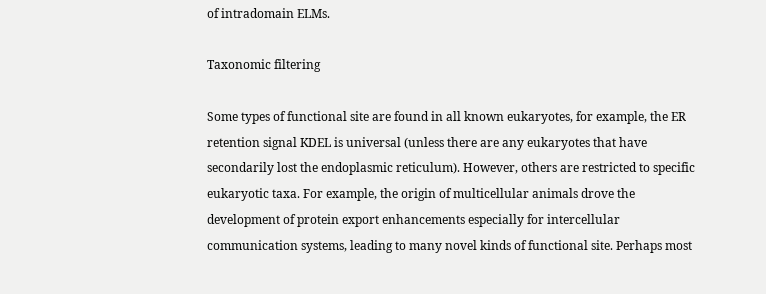of intradomain ELMs.

Taxonomic filtering

Some types of functional site are found in all known eukaryotes, for example, the ER retention signal KDEL is universal (unless there are any eukaryotes that have secondarily lost the endoplasmic reticulum). However, others are restricted to specific eukaryotic taxa. For example, the origin of multicellular animals drove the development of protein export enhancements especially for intercellular communication systems, leading to many novel kinds of functional site. Perhaps most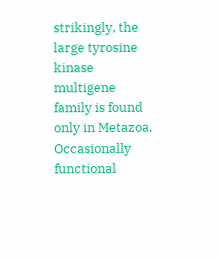strikingly, the large tyrosine kinase multigene family is found only in Metazoa. Occasionally functional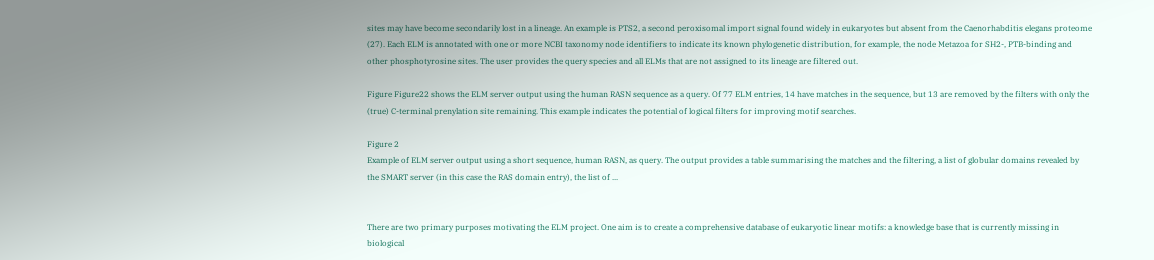sites may have become secondarily lost in a lineage. An example is PTS2, a second peroxisomal import signal found widely in eukaryotes but absent from the Caenorhabditis elegans proteome (27). Each ELM is annotated with one or more NCBI taxonomy node identifiers to indicate its known phylogenetic distribution, for example, the node Metazoa for SH2-, PTB-binding and other phosphotyrosine sites. The user provides the query species and all ELMs that are not assigned to its lineage are filtered out.

Figure Figure22 shows the ELM server output using the human RASN sequence as a query. Of 77 ELM entries, 14 have matches in the sequence, but 13 are removed by the filters with only the (true) C-terminal prenylation site remaining. This example indicates the potential of logical filters for improving motif searches.

Figure 2
Example of ELM server output using a short sequence, human RASN, as query. The output provides a table summarising the matches and the filtering, a list of globular domains revealed by the SMART server (in this case the RAS domain entry), the list of ...


There are two primary purposes motivating the ELM project. One aim is to create a comprehensive database of eukaryotic linear motifs: a knowledge base that is currently missing in biological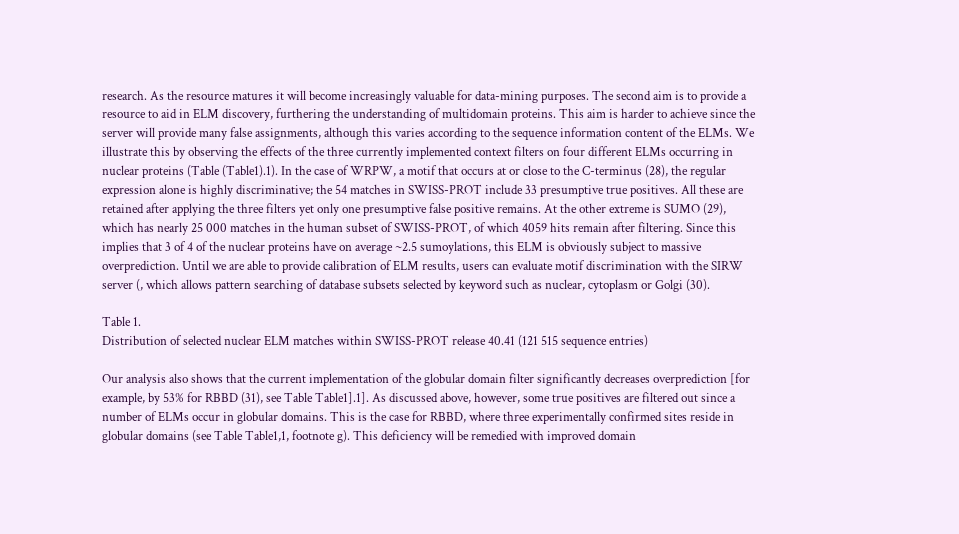research. As the resource matures it will become increasingly valuable for data-mining purposes. The second aim is to provide a resource to aid in ELM discovery, furthering the understanding of multidomain proteins. This aim is harder to achieve since the server will provide many false assignments, although this varies according to the sequence information content of the ELMs. We illustrate this by observing the effects of the three currently implemented context filters on four different ELMs occurring in nuclear proteins (Table (Table1).1). In the case of WRPW, a motif that occurs at or close to the C-terminus (28), the regular expression alone is highly discriminative; the 54 matches in SWISS-PROT include 33 presumptive true positives. All these are retained after applying the three filters yet only one presumptive false positive remains. At the other extreme is SUMO (29), which has nearly 25 000 matches in the human subset of SWISS-PROT, of which 4059 hits remain after filtering. Since this implies that 3 of 4 of the nuclear proteins have on average ~2.5 sumoylations, this ELM is obviously subject to massive overprediction. Until we are able to provide calibration of ELM results, users can evaluate motif discrimination with the SIRW server (, which allows pattern searching of database subsets selected by keyword such as nuclear, cytoplasm or Golgi (30).

Table 1.
Distribution of selected nuclear ELM matches within SWISS-PROT release 40.41 (121 515 sequence entries)

Our analysis also shows that the current implementation of the globular domain filter significantly decreases overprediction [for example, by 53% for RBBD (31), see Table Table1].1]. As discussed above, however, some true positives are filtered out since a number of ELMs occur in globular domains. This is the case for RBBD, where three experimentally confirmed sites reside in globular domains (see Table Table1,1, footnote g). This deficiency will be remedied with improved domain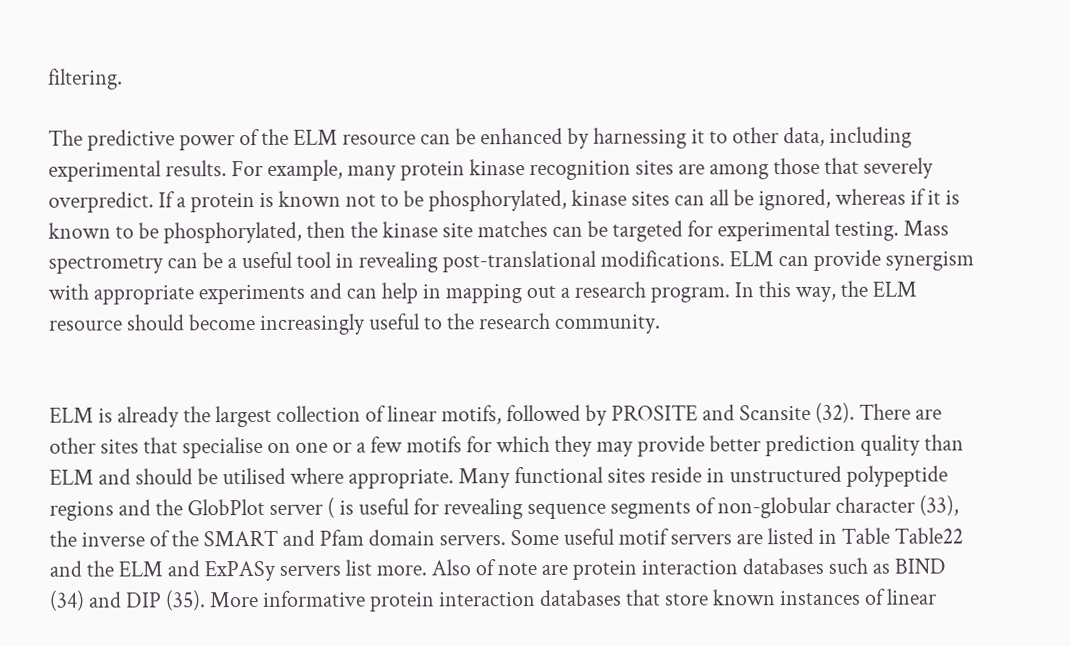filtering.

The predictive power of the ELM resource can be enhanced by harnessing it to other data, including experimental results. For example, many protein kinase recognition sites are among those that severely overpredict. If a protein is known not to be phosphorylated, kinase sites can all be ignored, whereas if it is known to be phosphorylated, then the kinase site matches can be targeted for experimental testing. Mass spectrometry can be a useful tool in revealing post-translational modifications. ELM can provide synergism with appropriate experiments and can help in mapping out a research program. In this way, the ELM resource should become increasingly useful to the research community.


ELM is already the largest collection of linear motifs, followed by PROSITE and Scansite (32). There are other sites that specialise on one or a few motifs for which they may provide better prediction quality than ELM and should be utilised where appropriate. Many functional sites reside in unstructured polypeptide regions and the GlobPlot server ( is useful for revealing sequence segments of non-globular character (33), the inverse of the SMART and Pfam domain servers. Some useful motif servers are listed in Table Table22 and the ELM and ExPASy servers list more. Also of note are protein interaction databases such as BIND (34) and DIP (35). More informative protein interaction databases that store known instances of linear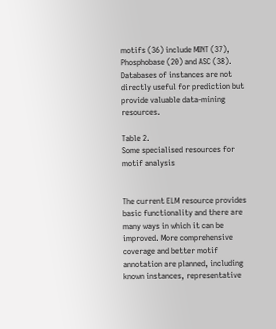motifs (36) include MINT (37), Phosphobase (20) and ASC (38). Databases of instances are not directly useful for prediction but provide valuable data-mining resources.

Table 2.
Some specialised resources for motif analysis


The current ELM resource provides basic functionality and there are many ways in which it can be improved. More comprehensive coverage and better motif annotation are planned, including known instances, representative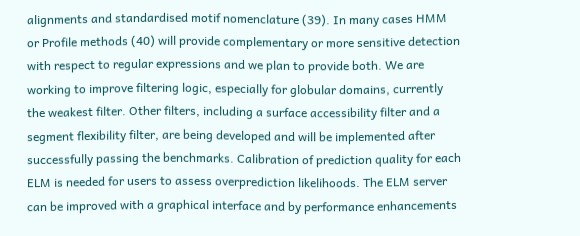alignments and standardised motif nomenclature (39). In many cases HMM or Profile methods (40) will provide complementary or more sensitive detection with respect to regular expressions and we plan to provide both. We are working to improve filtering logic, especially for globular domains, currently the weakest filter. Other filters, including a surface accessibility filter and a segment flexibility filter, are being developed and will be implemented after successfully passing the benchmarks. Calibration of prediction quality for each ELM is needed for users to assess overprediction likelihoods. The ELM server can be improved with a graphical interface and by performance enhancements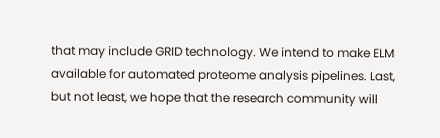that may include GRID technology. We intend to make ELM available for automated proteome analysis pipelines. Last, but not least, we hope that the research community will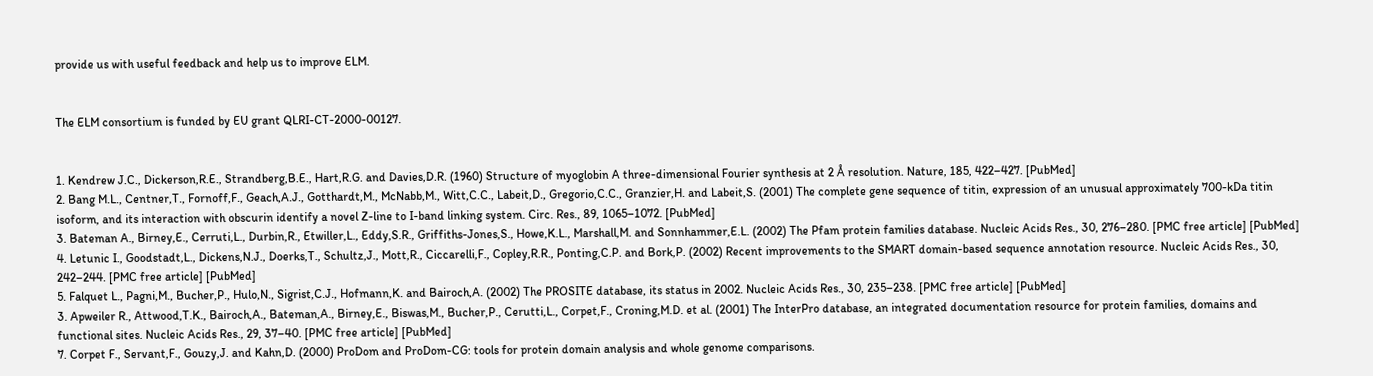provide us with useful feedback and help us to improve ELM.


The ELM consortium is funded by EU grant QLRI-CT-2000-00127.


1. Kendrew J.C., Dickerson,R.E., Strandberg,B.E., Hart,R.G. and Davies,D.R. (1960) Structure of myoglobin A three-dimensional Fourier synthesis at 2 Å resolution. Nature, 185, 422–427. [PubMed]
2. Bang M.L., Centner,T., Fornoff,F., Geach,A.J., Gotthardt,M., McNabb,M., Witt,C.C., Labeit,D., Gregorio,C.C., Granzier,H. and Labeit,S. (2001) The complete gene sequence of titin, expression of an unusual approximately 700-kDa titin isoform, and its interaction with obscurin identify a novel Z-line to I-band linking system. Circ. Res., 89, 1065–1072. [PubMed]
3. Bateman A., Birney,E., Cerruti,L., Durbin,R., Etwiller,L., Eddy,S.R., Griffiths-Jones,S., Howe,K.L., Marshall,M. and Sonnhammer,E.L. (2002) The Pfam protein families database. Nucleic Acids Res., 30, 276–280. [PMC free article] [PubMed]
4. Letunic I., Goodstadt,L., Dickens,N.J., Doerks,T., Schultz,J., Mott,R., Ciccarelli,F., Copley,R.R., Ponting,C.P. and Bork,P. (2002) Recent improvements to the SMART domain-based sequence annotation resource. Nucleic Acids Res., 30, 242–244. [PMC free article] [PubMed]
5. Falquet L., Pagni,M., Bucher,P., Hulo,N., Sigrist,C.J., Hofmann,K. and Bairoch,A. (2002) The PROSITE database, its status in 2002. Nucleic Acids Res., 30, 235–238. [PMC free article] [PubMed]
3. Apweiler R., Attwood,T.K., Bairoch,A., Bateman,A., Birney,E., Biswas,M., Bucher,P., Cerutti,L., Corpet,F., Croning,M.D. et al. (2001) The InterPro database, an integrated documentation resource for protein families, domains and functional sites. Nucleic Acids Res., 29, 37–40. [PMC free article] [PubMed]
7. Corpet F., Servant,F., Gouzy,J. and Kahn,D. (2000) ProDom and ProDom-CG: tools for protein domain analysis and whole genome comparisons.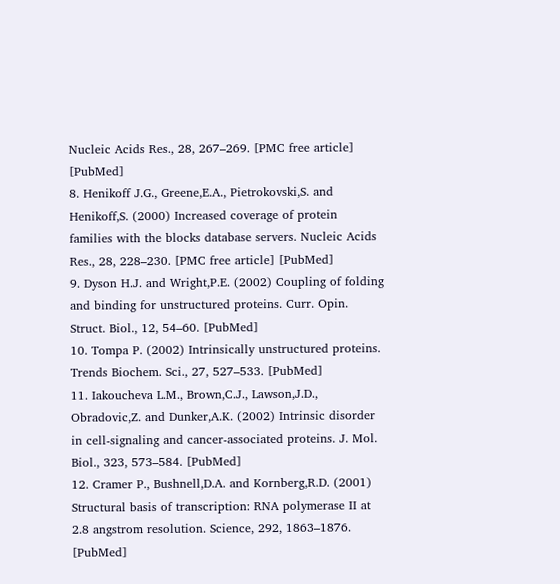Nucleic Acids Res., 28, 267–269. [PMC free article] [PubMed]
8. Henikoff J.G., Greene,E.A., Pietrokovski,S. and Henikoff,S. (2000) Increased coverage of protein families with the blocks database servers. Nucleic Acids Res., 28, 228–230. [PMC free article] [PubMed]
9. Dyson H.J. and Wright,P.E. (2002) Coupling of folding and binding for unstructured proteins. Curr. Opin. Struct. Biol., 12, 54–60. [PubMed]
10. Tompa P. (2002) Intrinsically unstructured proteins. Trends Biochem. Sci., 27, 527–533. [PubMed]
11. Iakoucheva L.M., Brown,C.J., Lawson,J.D., Obradovic,Z. and Dunker,A.K. (2002) Intrinsic disorder in cell-signaling and cancer-associated proteins. J. Mol. Biol., 323, 573–584. [PubMed]
12. Cramer P., Bushnell,D.A. and Kornberg,R.D. (2001) Structural basis of transcription: RNA polymerase II at 2.8 angstrom resolution. Science, 292, 1863–1876. [PubMed]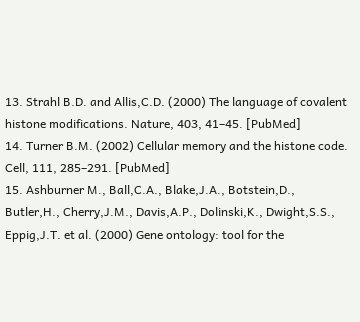13. Strahl B.D. and Allis,C.D. (2000) The language of covalent histone modifications. Nature, 403, 41–45. [PubMed]
14. Turner B.M. (2002) Cellular memory and the histone code. Cell, 111, 285–291. [PubMed]
15. Ashburner M., Ball,C.A., Blake,J.A., Botstein,D., Butler,H., Cherry,J.M., Davis,A.P., Dolinski,K., Dwight,S.S., Eppig,J.T. et al. (2000) Gene ontology: tool for the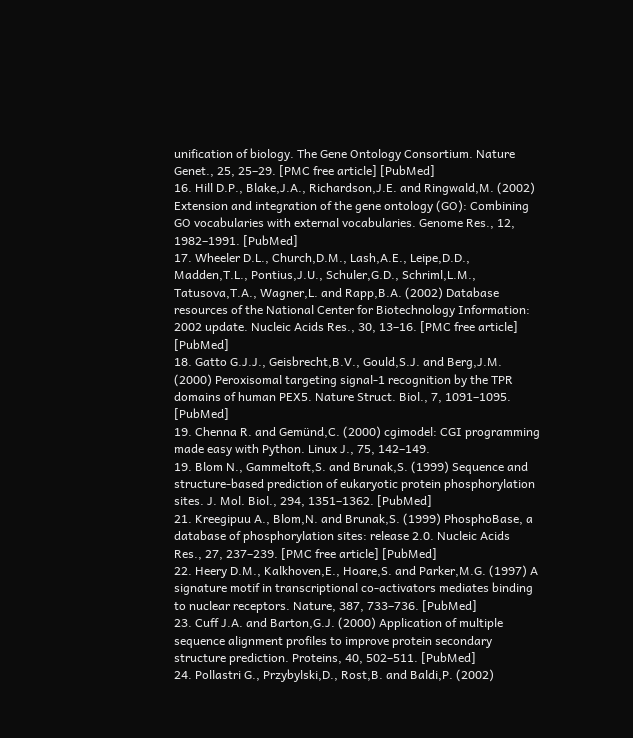unification of biology. The Gene Ontology Consortium. Nature Genet., 25, 25–29. [PMC free article] [PubMed]
16. Hill D.P., Blake,J.A., Richardson,J.E. and Ringwald,M. (2002) Extension and integration of the gene ontology (GO): Combining GO vocabularies with external vocabularies. Genome Res., 12, 1982–1991. [PubMed]
17. Wheeler D.L., Church,D.M., Lash,A.E., Leipe,D.D., Madden,T.L., Pontius,J.U., Schuler,G.D., Schriml,L.M., Tatusova,T.A., Wagner,L. and Rapp,B.A. (2002) Database resources of the National Center for Biotechnology Information: 2002 update. Nucleic Acids Res., 30, 13–16. [PMC free article] [PubMed]
18. Gatto G.J.J., Geisbrecht,B.V., Gould,S.J. and Berg,J.M. (2000) Peroxisomal targeting signal-1 recognition by the TPR domains of human PEX5. Nature Struct. Biol., 7, 1091–1095. [PubMed]
19. Chenna R. and Gemünd,C. (2000) cgimodel: CGI programming made easy with Python. Linux J., 75, 142–149.
19. Blom N., Gammeltoft,S. and Brunak,S. (1999) Sequence and structure-based prediction of eukaryotic protein phosphorylation sites. J. Mol. Biol., 294, 1351–1362. [PubMed]
21. Kreegipuu A., Blom,N. and Brunak,S. (1999) PhosphoBase, a database of phosphorylation sites: release 2.0. Nucleic Acids Res., 27, 237–239. [PMC free article] [PubMed]
22. Heery D.M., Kalkhoven,E., Hoare,S. and Parker,M.G. (1997) A signature motif in transcriptional co-activators mediates binding to nuclear receptors. Nature, 387, 733–736. [PubMed]
23. Cuff J.A. and Barton,G.J. (2000) Application of multiple sequence alignment profiles to improve protein secondary structure prediction. Proteins, 40, 502–511. [PubMed]
24. Pollastri G., Przybylski,D., Rost,B. and Baldi,P. (2002)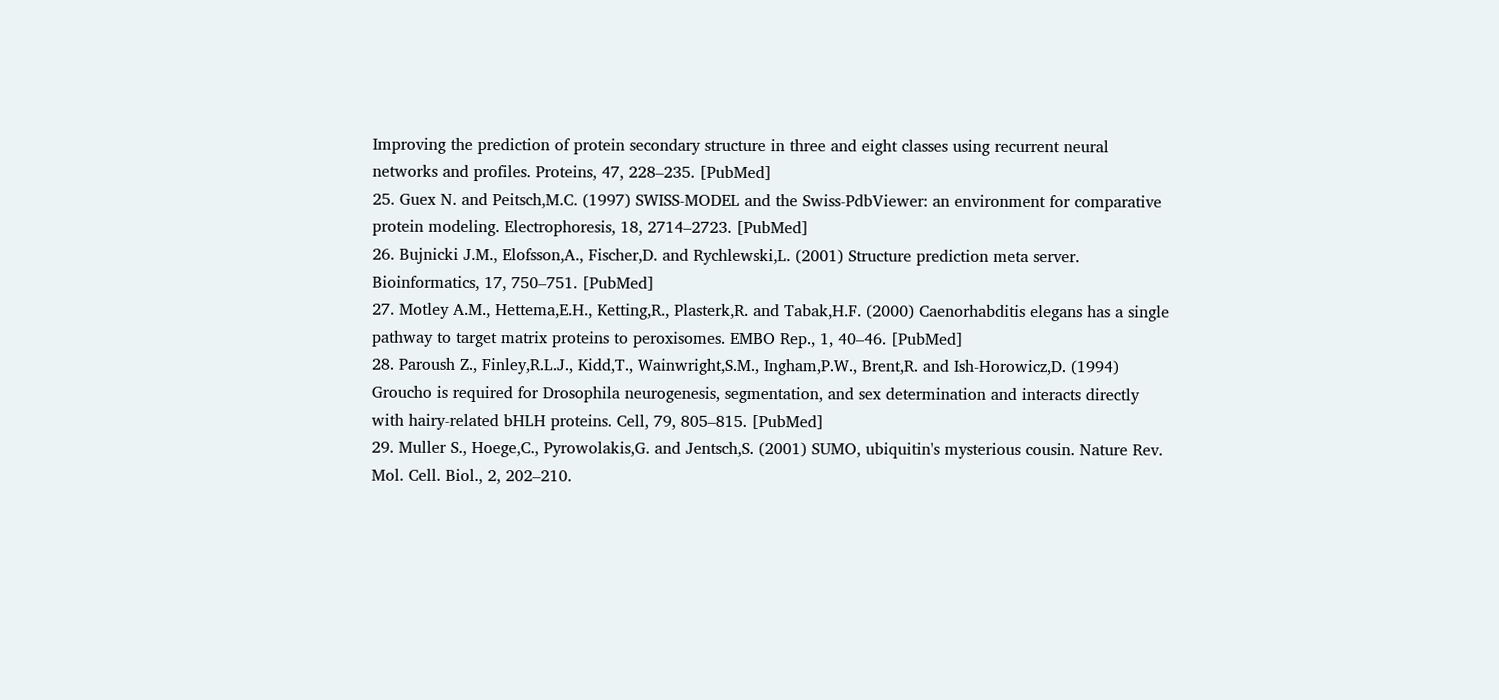Improving the prediction of protein secondary structure in three and eight classes using recurrent neural networks and profiles. Proteins, 47, 228–235. [PubMed]
25. Guex N. and Peitsch,M.C. (1997) SWISS-MODEL and the Swiss-PdbViewer: an environment for comparative protein modeling. Electrophoresis, 18, 2714–2723. [PubMed]
26. Bujnicki J.M., Elofsson,A., Fischer,D. and Rychlewski,L. (2001) Structure prediction meta server. Bioinformatics, 17, 750–751. [PubMed]
27. Motley A.M., Hettema,E.H., Ketting,R., Plasterk,R. and Tabak,H.F. (2000) Caenorhabditis elegans has a single pathway to target matrix proteins to peroxisomes. EMBO Rep., 1, 40–46. [PubMed]
28. Paroush Z., Finley,R.L.J., Kidd,T., Wainwright,S.M., Ingham,P.W., Brent,R. and Ish-Horowicz,D. (1994) Groucho is required for Drosophila neurogenesis, segmentation, and sex determination and interacts directly with hairy-related bHLH proteins. Cell, 79, 805–815. [PubMed]
29. Muller S., Hoege,C., Pyrowolakis,G. and Jentsch,S. (2001) SUMO, ubiquitin's mysterious cousin. Nature Rev. Mol. Cell. Biol., 2, 202–210.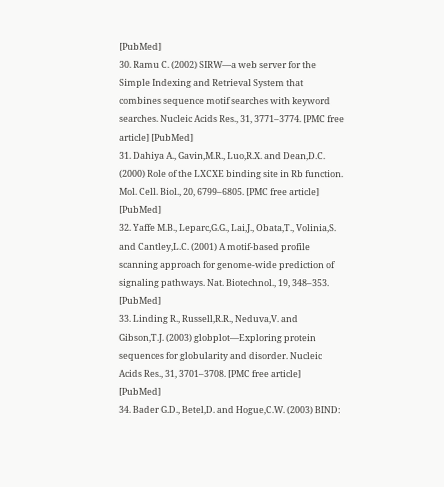[PubMed]
30. Ramu C. (2002) SIRW—a web server for the Simple Indexing and Retrieval System that combines sequence motif searches with keyword searches. Nucleic Acids Res., 31, 3771–3774. [PMC free article] [PubMed]
31. Dahiya A., Gavin,M.R., Luo,R.X. and Dean,D.C. (2000) Role of the LXCXE binding site in Rb function. Mol. Cell. Biol., 20, 6799–6805. [PMC free article] [PubMed]
32. Yaffe M.B., Leparc,G.G., Lai,J., Obata,T., Volinia,S. and Cantley,L.C. (2001) A motif-based profile scanning approach for genome-wide prediction of signaling pathways. Nat. Biotechnol., 19, 348–353. [PubMed]
33. Linding R., Russell,R.R., Neduva,V. and Gibson,T.J. (2003) globplot—Exploring protein sequences for globularity and disorder. Nucleic Acids Res., 31, 3701–3708. [PMC free article] [PubMed]
34. Bader G.D., Betel,D. and Hogue,C.W. (2003) BIND: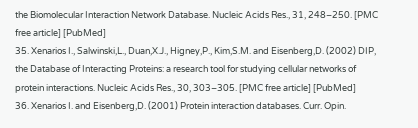the Biomolecular Interaction Network Database. Nucleic Acids Res., 31, 248–250. [PMC free article] [PubMed]
35. Xenarios I., Salwinski,L., Duan,X.J., Higney,P., Kim,S.M. and Eisenberg,D. (2002) DIP, the Database of Interacting Proteins: a research tool for studying cellular networks of protein interactions. Nucleic Acids Res., 30, 303–305. [PMC free article] [PubMed]
36. Xenarios I. and Eisenberg,D. (2001) Protein interaction databases. Curr. Opin.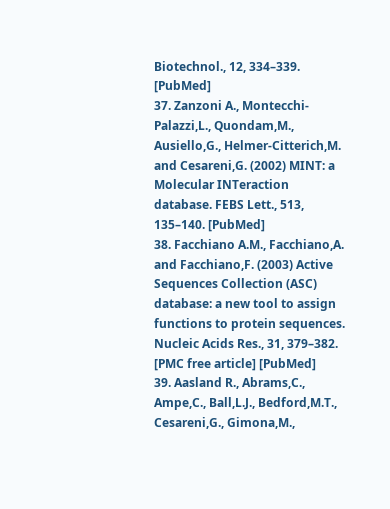Biotechnol., 12, 334–339. [PubMed]
37. Zanzoni A., Montecchi-Palazzi,L., Quondam,M., Ausiello,G., Helmer-Citterich,M. and Cesareni,G. (2002) MINT: a Molecular INTeraction database. FEBS Lett., 513, 135–140. [PubMed]
38. Facchiano A.M., Facchiano,A. and Facchiano,F. (2003) Active Sequences Collection (ASC) database: a new tool to assign functions to protein sequences. Nucleic Acids Res., 31, 379–382. [PMC free article] [PubMed]
39. Aasland R., Abrams,C., Ampe,C., Ball,L.J., Bedford,M.T., Cesareni,G., Gimona,M.,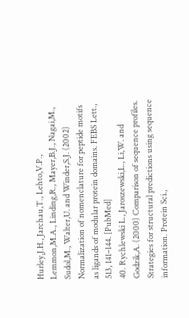Hurley,J.H., Jarchau,T., Lehto,V.P., Lemmon,M.A., Linding,R., Mayer,B.J., Nagai,M., Sudol,M., Walter,U. and Winder,S.J. (2002) Normalization of nomenclature for peptide motifs as ligands of modular protein domains. FEBS Lett., 513, 141–144. [PubMed]
40. Rychlewski L., Jaroszewski,L., Li,W. and Godzik,A. (2000) Comparison of sequence profiles. Strategies for structural predictions using sequence information. Protein Sci.,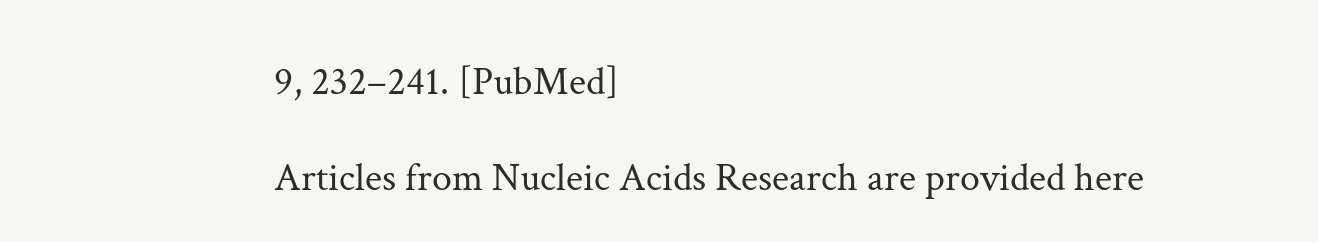9, 232–241. [PubMed]

Articles from Nucleic Acids Research are provided here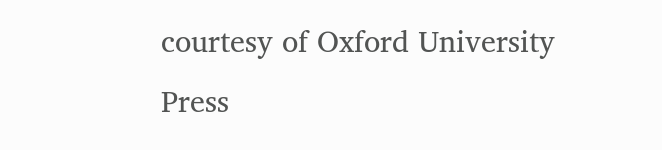courtesy of Oxford University Press